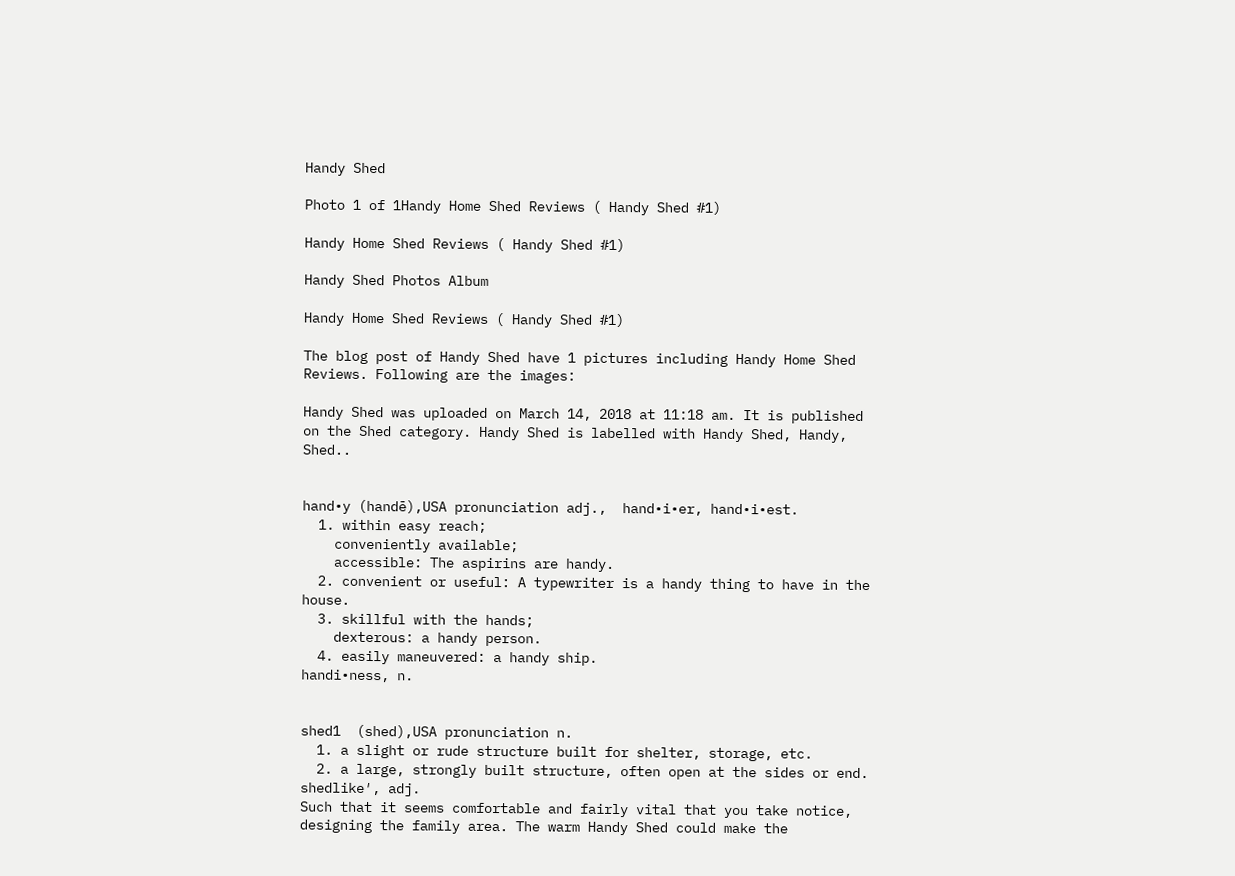Handy Shed

Photo 1 of 1Handy Home Shed Reviews ( Handy Shed #1)

Handy Home Shed Reviews ( Handy Shed #1)

Handy Shed Photos Album

Handy Home Shed Reviews ( Handy Shed #1)

The blog post of Handy Shed have 1 pictures including Handy Home Shed Reviews. Following are the images:

Handy Shed was uploaded on March 14, 2018 at 11:18 am. It is published on the Shed category. Handy Shed is labelled with Handy Shed, Handy, Shed..


hand•y (handē),USA pronunciation adj.,  hand•i•er, hand•i•est.
  1. within easy reach;
    conveniently available;
    accessible: The aspirins are handy.
  2. convenient or useful: A typewriter is a handy thing to have in the house.
  3. skillful with the hands;
    dexterous: a handy person.
  4. easily maneuvered: a handy ship.
handi•ness, n.


shed1  (shed),USA pronunciation n.
  1. a slight or rude structure built for shelter, storage, etc.
  2. a large, strongly built structure, often open at the sides or end.
shedlike′, adj.
Such that it seems comfortable and fairly vital that you take notice, designing the family area. The warm Handy Shed could make the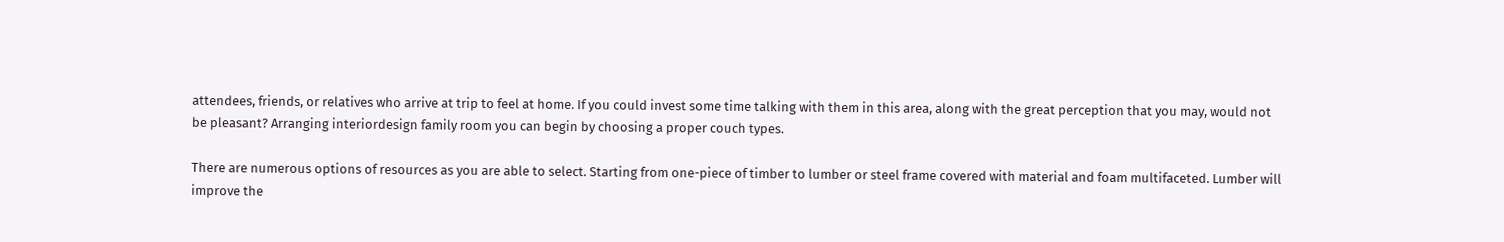attendees, friends, or relatives who arrive at trip to feel at home. If you could invest some time talking with them in this area, along with the great perception that you may, would not be pleasant? Arranging interiordesign family room you can begin by choosing a proper couch types.

There are numerous options of resources as you are able to select. Starting from one-piece of timber to lumber or steel frame covered with material and foam multifaceted. Lumber will improve the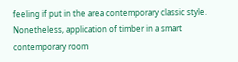feeling if put in the area contemporary classic style. Nonetheless, application of timber in a smart contemporary room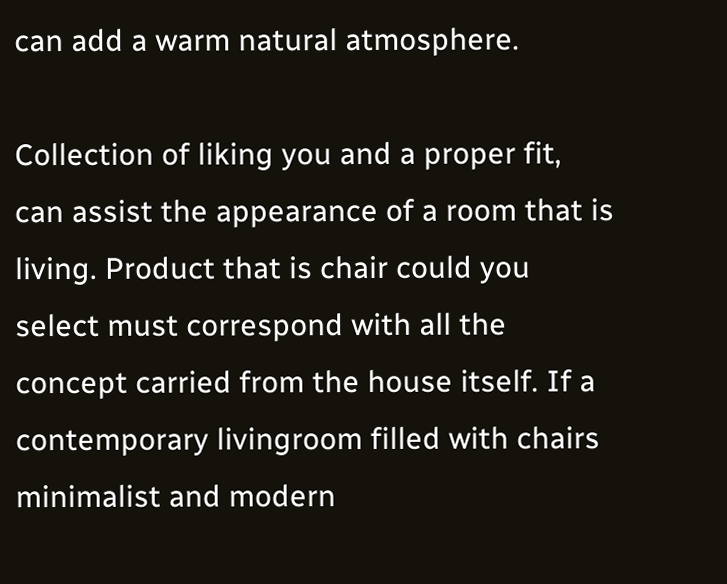can add a warm natural atmosphere.

Collection of liking you and a proper fit, can assist the appearance of a room that is living. Product that is chair could you select must correspond with all the concept carried from the house itself. If a contemporary livingroom filled with chairs minimalist and modern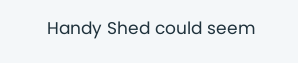Handy Shed could seem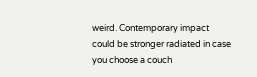weird. Contemporary impact could be stronger radiated in case you choose a couch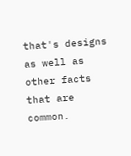that's designs as well as other facts that are common.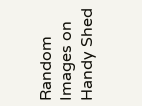Random Images on Handy Shed